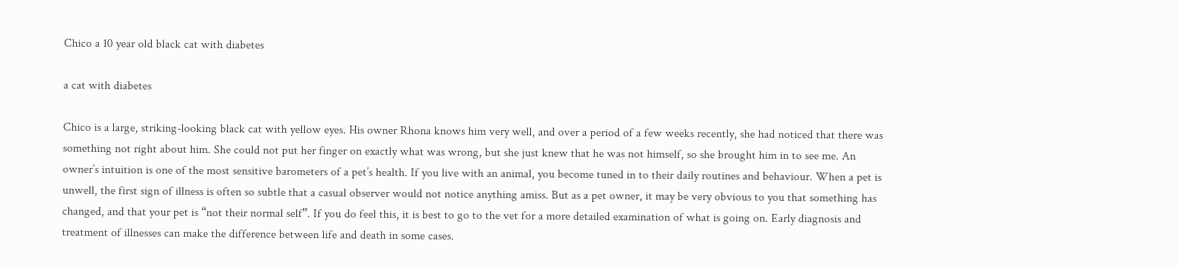Chico a 10 year old black cat with diabetes

a cat with diabetes

Chico is a large, striking-looking black cat with yellow eyes. His owner Rhona knows him very well, and over a period of a few weeks recently, she had noticed that there was something not right about him. She could not put her finger on exactly what was wrong, but she just knew that he was not himself, so she brought him in to see me. An owner’s intuition is one of the most sensitive barometers of a pet’s health. If you live with an animal, you become tuned in to their daily routines and behaviour. When a pet is unwell, the first sign of illness is often so subtle that a casual observer would not notice anything amiss. But as a pet owner, it may be very obvious to you that something has changed, and that your pet is “not their normal self”. If you do feel this, it is best to go to the vet for a more detailed examination of what is going on. Early diagnosis and treatment of illnesses can make the difference between life and death in some cases.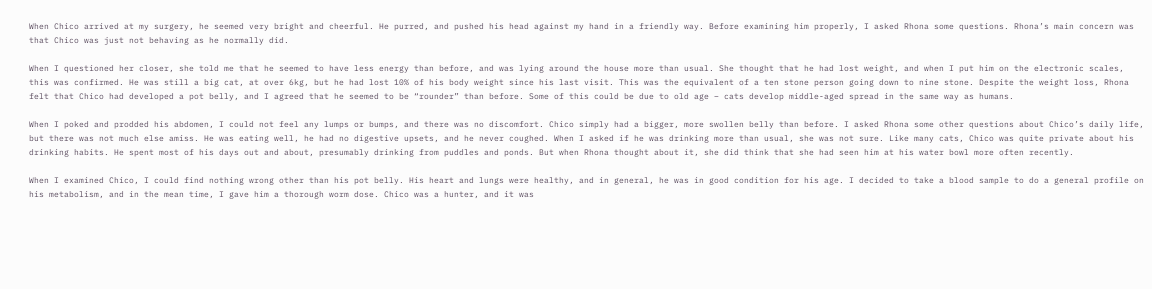When Chico arrived at my surgery, he seemed very bright and cheerful. He purred, and pushed his head against my hand in a friendly way. Before examining him properly, I asked Rhona some questions. Rhona’s main concern was that Chico was just not behaving as he normally did.

When I questioned her closer, she told me that he seemed to have less energy than before, and was lying around the house more than usual. She thought that he had lost weight, and when I put him on the electronic scales, this was confirmed. He was still a big cat, at over 6kg, but he had lost 10% of his body weight since his last visit. This was the equivalent of a ten stone person going down to nine stone. Despite the weight loss, Rhona felt that Chico had developed a pot belly, and I agreed that he seemed to be “rounder” than before. Some of this could be due to old age – cats develop middle-aged spread in the same way as humans.

When I poked and prodded his abdomen, I could not feel any lumps or bumps, and there was no discomfort. Chico simply had a bigger, more swollen belly than before. I asked Rhona some other questions about Chico’s daily life, but there was not much else amiss. He was eating well, he had no digestive upsets, and he never coughed. When I asked if he was drinking more than usual, she was not sure. Like many cats, Chico was quite private about his drinking habits. He spent most of his days out and about, presumably drinking from puddles and ponds. But when Rhona thought about it, she did think that she had seen him at his water bowl more often recently.

When I examined Chico, I could find nothing wrong other than his pot belly. His heart and lungs were healthy, and in general, he was in good condition for his age. I decided to take a blood sample to do a general profile on his metabolism, and in the mean time, I gave him a thorough worm dose. Chico was a hunter, and it was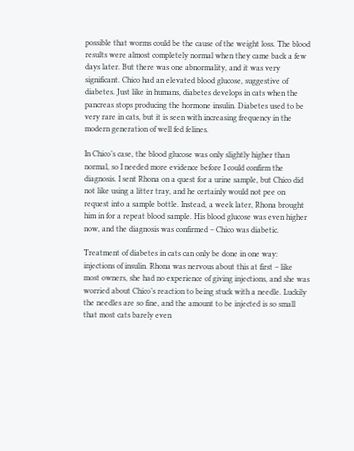possible that worms could be the cause of the weight loss. The blood results were almost completely normal when they came back a few days later. But there was one abnormality, and it was very significant. Chico had an elevated blood glucose, suggestive of diabetes. Just like in humans, diabetes develops in cats when the pancreas stops producing the hormone insulin. Diabetes used to be very rare in cats, but it is seen with increasing frequency in the modern generation of well fed felines.

In Chico’s case, the blood glucose was only slightly higher than normal, so I needed more evidence before I could confirm the diagnosis. I sent Rhona on a quest for a urine sample, but Chico did not like using a litter tray, and he certainly would not pee on request into a sample bottle. Instead, a week later, Rhona brought him in for a repeat blood sample. His blood glucose was even higher now, and the diagnosis was confirmed – Chico was diabetic.

Treatment of diabetes in cats can only be done in one way: injections of insulin. Rhona was nervous about this at first – like most owners, she had no experience of giving injections, and she was worried about Chico’s reaction to being stuck with a needle. Luckily the needles are so fine, and the amount to be injected is so small that most cats barely even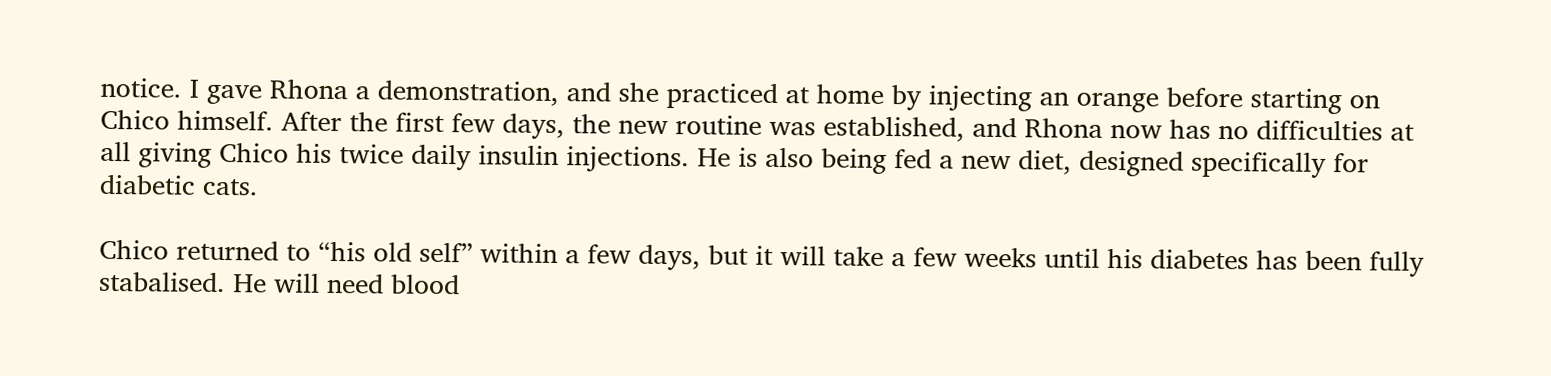notice. I gave Rhona a demonstration, and she practiced at home by injecting an orange before starting on Chico himself. After the first few days, the new routine was established, and Rhona now has no difficulties at all giving Chico his twice daily insulin injections. He is also being fed a new diet, designed specifically for diabetic cats.

Chico returned to “his old self” within a few days, but it will take a few weeks until his diabetes has been fully stabalised. He will need blood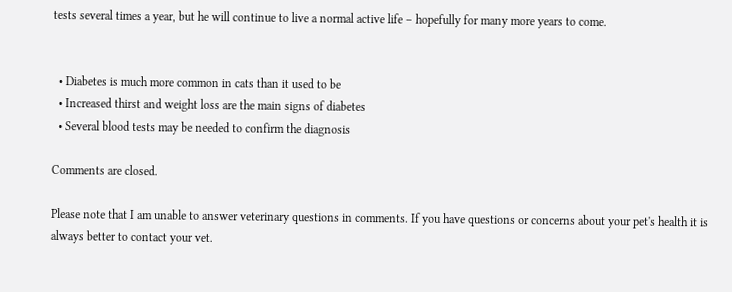tests several times a year, but he will continue to live a normal active life – hopefully for many more years to come.


  • Diabetes is much more common in cats than it used to be
  • Increased thirst and weight loss are the main signs of diabetes
  • Several blood tests may be needed to confirm the diagnosis

Comments are closed.

Please note that I am unable to answer veterinary questions in comments. If you have questions or concerns about your pet's health it is always better to contact your vet.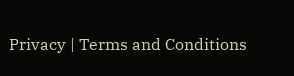Privacy | Terms and Conditions